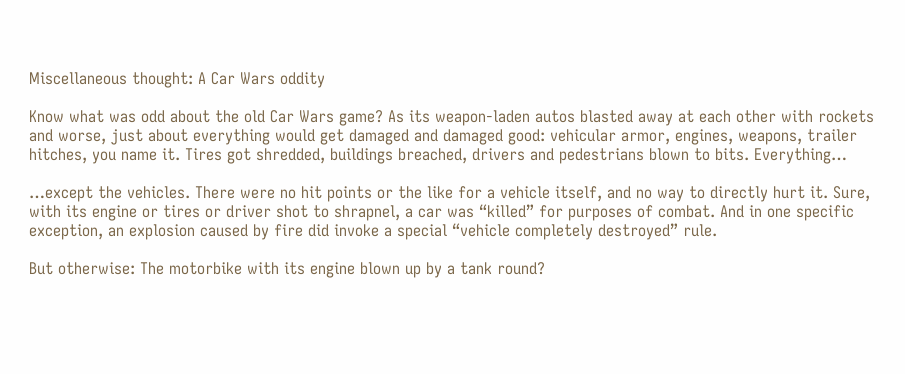Miscellaneous thought: A Car Wars oddity

Know what was odd about the old Car Wars game? As its weapon-laden autos blasted away at each other with rockets and worse, just about everything would get damaged and damaged good: vehicular armor, engines, weapons, trailer hitches, you name it. Tires got shredded, buildings breached, drivers and pedestrians blown to bits. Everything…

…except the vehicles. There were no hit points or the like for a vehicle itself, and no way to directly hurt it. Sure, with its engine or tires or driver shot to shrapnel, a car was “killed” for purposes of combat. And in one specific exception, an explosion caused by fire did invoke a special “vehicle completely destroyed” rule.

But otherwise: The motorbike with its engine blown up by a tank round?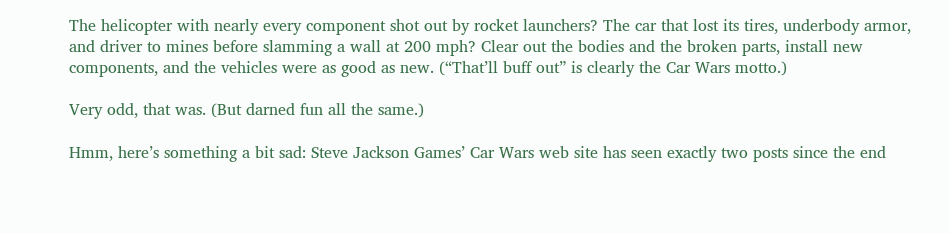The helicopter with nearly every component shot out by rocket launchers? The car that lost its tires, underbody armor, and driver to mines before slamming a wall at 200 mph? Clear out the bodies and the broken parts, install new components, and the vehicles were as good as new. (“That’ll buff out” is clearly the Car Wars motto.)

Very odd, that was. (But darned fun all the same.)

Hmm, here’s something a bit sad: Steve Jackson Games’ Car Wars web site has seen exactly two posts since the end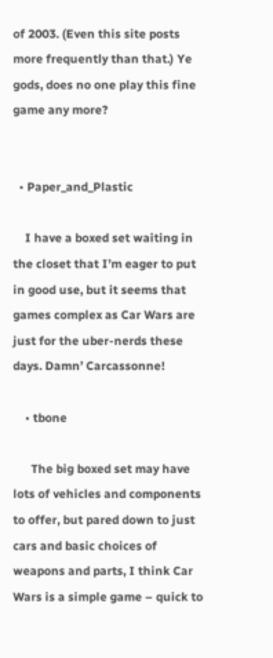of 2003. (Even this site posts more frequently than that.) Ye gods, does no one play this fine game any more?


  • Paper_and_Plastic

    I have a boxed set waiting in the closet that I’m eager to put in good use, but it seems that games complex as Car Wars are just for the uber-nerds these days. Damn’ Carcassonne!

    • tbone

      The big boxed set may have lots of vehicles and components to offer, but pared down to just cars and basic choices of weapons and parts, I think Car Wars is a simple game – quick to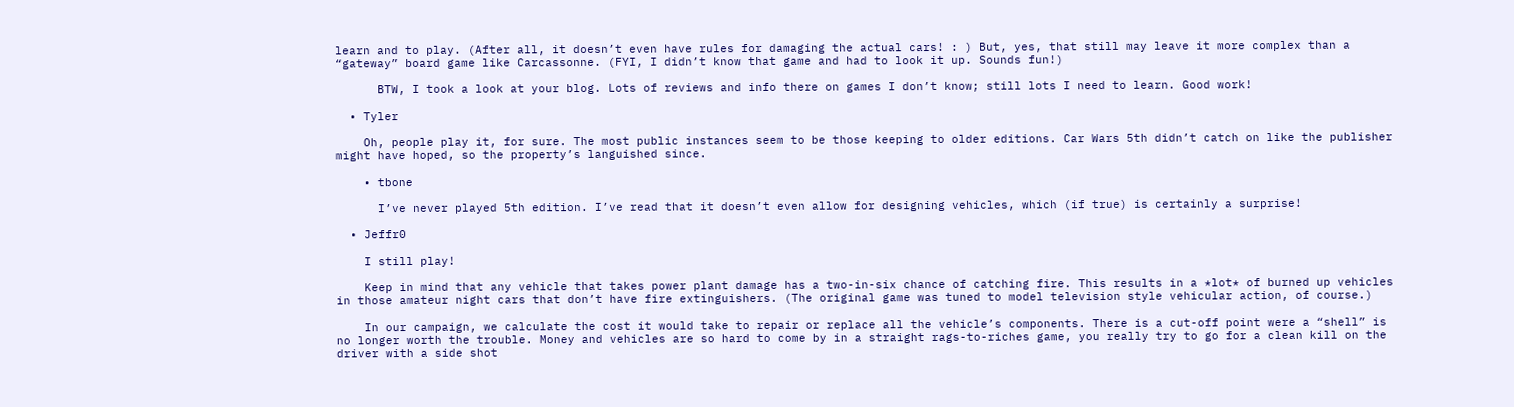learn and to play. (After all, it doesn’t even have rules for damaging the actual cars! : ) But, yes, that still may leave it more complex than a “gateway” board game like Carcassonne. (FYI, I didn’t know that game and had to look it up. Sounds fun!)

      BTW, I took a look at your blog. Lots of reviews and info there on games I don’t know; still lots I need to learn. Good work!

  • Tyler

    Oh, people play it, for sure. The most public instances seem to be those keeping to older editions. Car Wars 5th didn’t catch on like the publisher might have hoped, so the property’s languished since.

    • tbone

      I’ve never played 5th edition. I’ve read that it doesn’t even allow for designing vehicles, which (if true) is certainly a surprise!

  • Jeffr0

    I still play!

    Keep in mind that any vehicle that takes power plant damage has a two-in-six chance of catching fire. This results in a *lot* of burned up vehicles in those amateur night cars that don’t have fire extinguishers. (The original game was tuned to model television style vehicular action, of course.)

    In our campaign, we calculate the cost it would take to repair or replace all the vehicle’s components. There is a cut-off point were a “shell” is no longer worth the trouble. Money and vehicles are so hard to come by in a straight rags-to-riches game, you really try to go for a clean kill on the driver with a side shot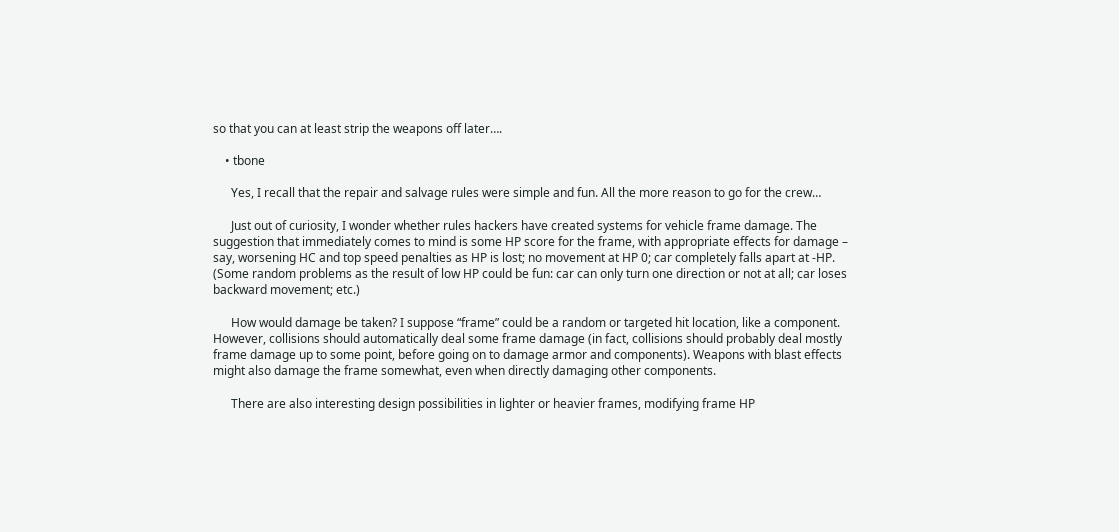so that you can at least strip the weapons off later….

    • tbone

      Yes, I recall that the repair and salvage rules were simple and fun. All the more reason to go for the crew…

      Just out of curiosity, I wonder whether rules hackers have created systems for vehicle frame damage. The suggestion that immediately comes to mind is some HP score for the frame, with appropriate effects for damage – say, worsening HC and top speed penalties as HP is lost; no movement at HP 0; car completely falls apart at -HP. (Some random problems as the result of low HP could be fun: car can only turn one direction or not at all; car loses backward movement; etc.)

      How would damage be taken? I suppose “frame” could be a random or targeted hit location, like a component. However, collisions should automatically deal some frame damage (in fact, collisions should probably deal mostly frame damage up to some point, before going on to damage armor and components). Weapons with blast effects might also damage the frame somewhat, even when directly damaging other components.

      There are also interesting design possibilities in lighter or heavier frames, modifying frame HP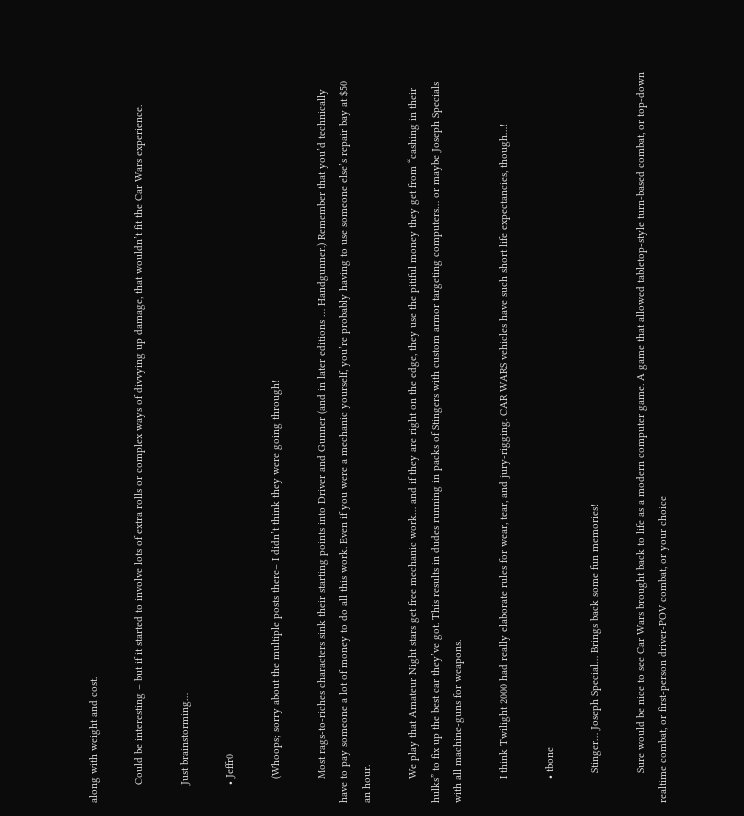along with weight and cost.

      Could be interesting – but if it started to involve lots of extra rolls or complex ways of divvying up damage, that wouldn’t fit the Car Wars experience.

      Just brainstorming…

      • Jeffr0

        (Whoops; sorry about the multiple posts there– I didn’t think they were going through!

        Most rags-to-riches characters sink their starting points into Driver and Gunner (and in later editions … Handgunner.) Remember that you’d technically have to pay someone a lot of money to do all this work. Even if you were a mechanic yourself, you’re probably having to use someone else’s repair bay at $50 an hour.

        We play that Amateur Night stars get free mechanic work… and if they are right on the edge, they use the pitiful money they get from “cashing in their hulks” to fix up the best car they’ve got. This results in dudes running in packs of Stingers with custom armor targeting computers… or maybe Joseph Specials with all machine-guns for weapons.

        I think Twilight 2000 had really elaborate rules for wear, tear, and jury-rigging. CAR WARS vehicles have such short life expectancies, though…!

        • tbone

          Stinger… Joseph Special… Brings back some fun memories!

          Sure would be nice to see Car Wars brought back to life as a modern computer game. A game that allowed tabletop-style turn-based combat, or top-down realtime combat, or first-person driver-POV combat, or your choice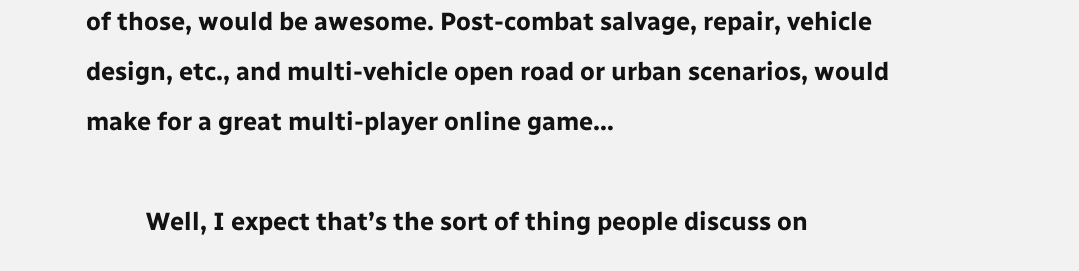of those, would be awesome. Post-combat salvage, repair, vehicle design, etc., and multi-vehicle open road or urban scenarios, would make for a great multi-player online game…

          Well, I expect that’s the sort of thing people discuss on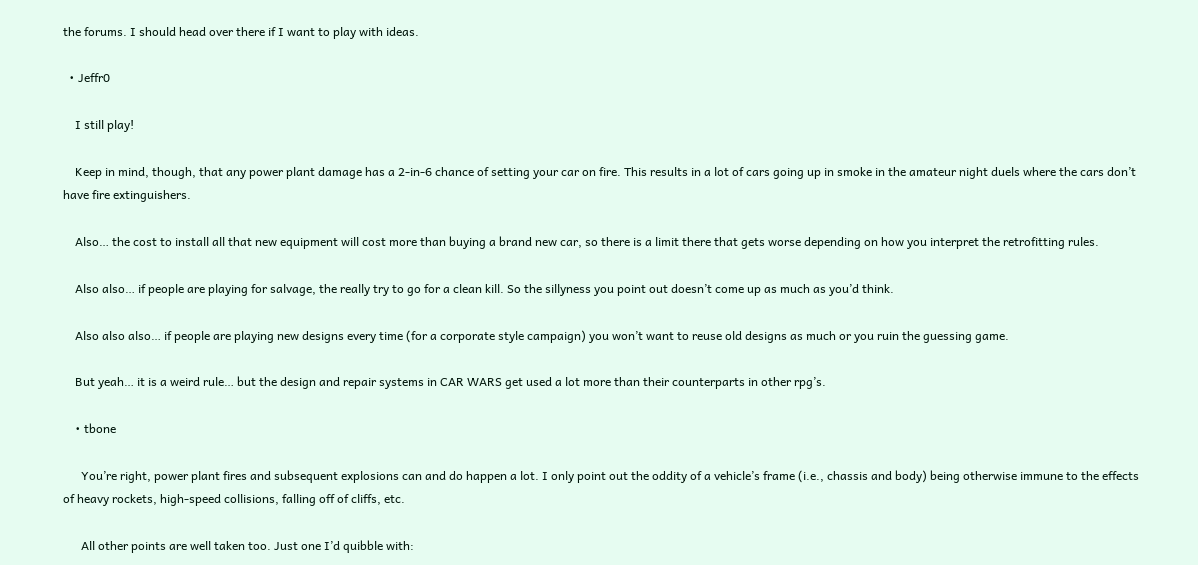the forums. I should head over there if I want to play with ideas.

  • Jeffr0

    I still play!

    Keep in mind, though, that any power plant damage has a 2-in-6 chance of setting your car on fire. This results in a lot of cars going up in smoke in the amateur night duels where the cars don’t have fire extinguishers.

    Also… the cost to install all that new equipment will cost more than buying a brand new car, so there is a limit there that gets worse depending on how you interpret the retrofitting rules.

    Also also… if people are playing for salvage, the really try to go for a clean kill. So the sillyness you point out doesn’t come up as much as you’d think.

    Also also also… if people are playing new designs every time (for a corporate style campaign) you won’t want to reuse old designs as much or you ruin the guessing game.

    But yeah… it is a weird rule… but the design and repair systems in CAR WARS get used a lot more than their counterparts in other rpg’s.

    • tbone

      You’re right, power plant fires and subsequent explosions can and do happen a lot. I only point out the oddity of a vehicle’s frame (i.e., chassis and body) being otherwise immune to the effects of heavy rockets, high-speed collisions, falling off of cliffs, etc.

      All other points are well taken too. Just one I’d quibble with: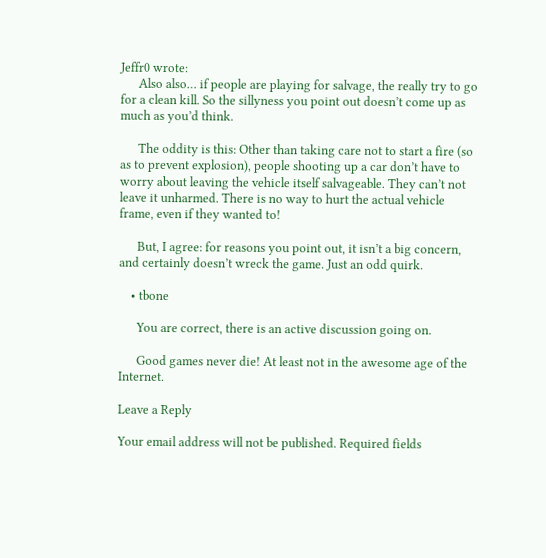Jeffr0 wrote:
      Also also… if people are playing for salvage, the really try to go for a clean kill. So the sillyness you point out doesn’t come up as much as you’d think.

      The oddity is this: Other than taking care not to start a fire (so as to prevent explosion), people shooting up a car don’t have to worry about leaving the vehicle itself salvageable. They can’t not leave it unharmed. There is no way to hurt the actual vehicle frame, even if they wanted to!

      But, I agree: for reasons you point out, it isn’t a big concern, and certainly doesn’t wreck the game. Just an odd quirk.

    • tbone

      You are correct, there is an active discussion going on.

      Good games never die! At least not in the awesome age of the Internet.

Leave a Reply

Your email address will not be published. Required fields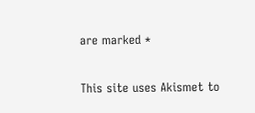are marked *

This site uses Akismet to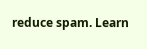reduce spam. Learn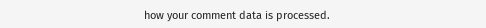how your comment data is processed.